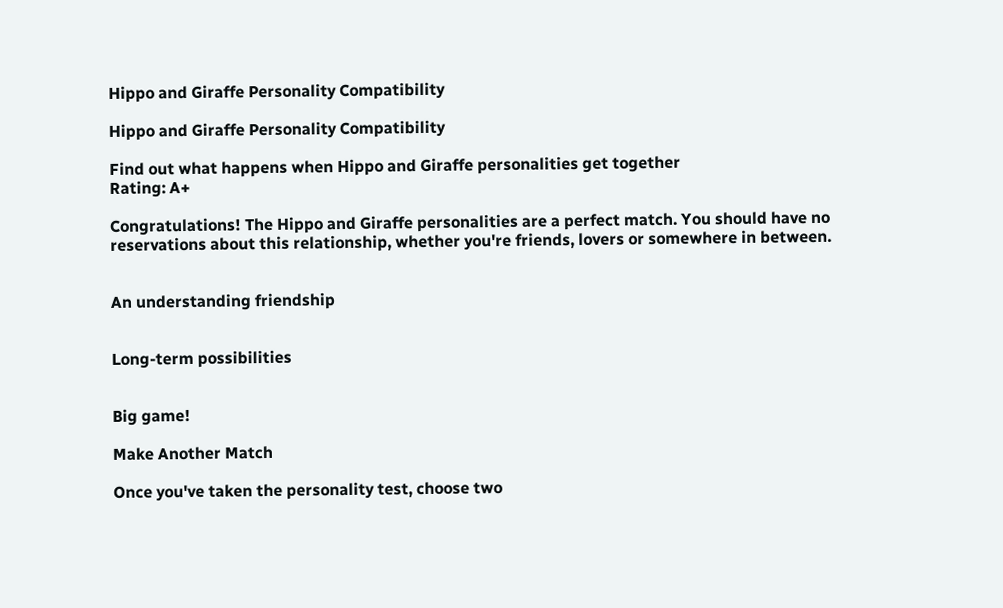Hippo and Giraffe Personality Compatibility

Hippo and Giraffe Personality Compatibility

Find out what happens when Hippo and Giraffe personalities get together
Rating: A+

Congratulations! The Hippo and Giraffe personalities are a perfect match. You should have no reservations about this relationship, whether you're friends, lovers or somewhere in between.


An understanding friendship


Long-term possibilities


Big game!

Make Another Match

Once you've taken the personality test, choose two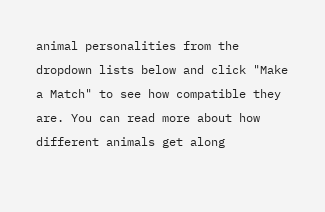animal personalities from the dropdown lists below and click "Make a Match" to see how compatible they are. You can read more about how different animals get along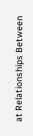at Relationships Between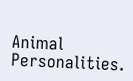Animal Personalities.